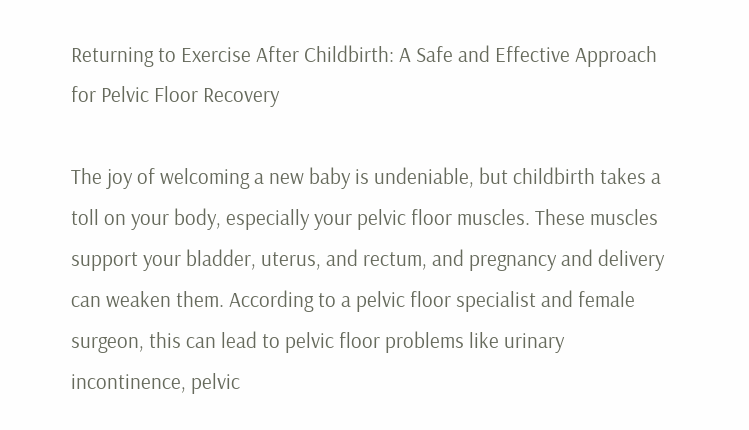Returning to Exercise After Childbirth: A Safe and Effective Approach for Pelvic Floor Recovery

The joy of welcoming a new baby is undeniable, but childbirth takes a toll on your body, especially your pelvic floor muscles. These muscles support your bladder, uterus, and rectum, and pregnancy and delivery can weaken them. According to a pelvic floor specialist and female surgeon, this can lead to pelvic floor problems like urinary incontinence, pelvic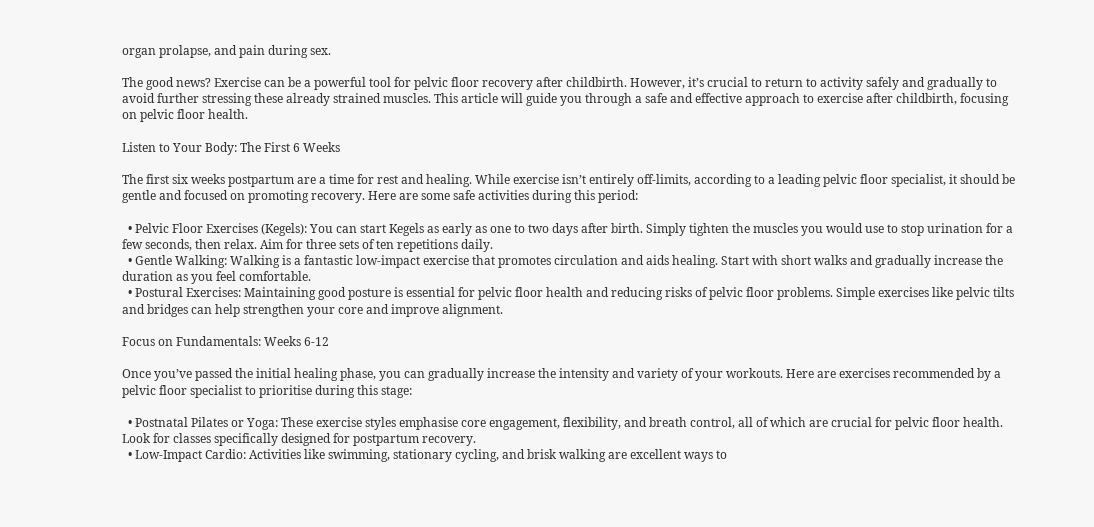organ prolapse, and pain during sex.

The good news? Exercise can be a powerful tool for pelvic floor recovery after childbirth. However, it’s crucial to return to activity safely and gradually to avoid further stressing these already strained muscles. This article will guide you through a safe and effective approach to exercise after childbirth, focusing on pelvic floor health.

Listen to Your Body: The First 6 Weeks

The first six weeks postpartum are a time for rest and healing. While exercise isn’t entirely off-limits, according to a leading pelvic floor specialist, it should be gentle and focused on promoting recovery. Here are some safe activities during this period:

  • Pelvic Floor Exercises (Kegels): You can start Kegels as early as one to two days after birth. Simply tighten the muscles you would use to stop urination for a few seconds, then relax. Aim for three sets of ten repetitions daily.
  • Gentle Walking: Walking is a fantastic low-impact exercise that promotes circulation and aids healing. Start with short walks and gradually increase the duration as you feel comfortable.
  • Postural Exercises: Maintaining good posture is essential for pelvic floor health and reducing risks of pelvic floor problems. Simple exercises like pelvic tilts and bridges can help strengthen your core and improve alignment.

Focus on Fundamentals: Weeks 6-12

Once you’ve passed the initial healing phase, you can gradually increase the intensity and variety of your workouts. Here are exercises recommended by a pelvic floor specialist to prioritise during this stage:

  • Postnatal Pilates or Yoga: These exercise styles emphasise core engagement, flexibility, and breath control, all of which are crucial for pelvic floor health. Look for classes specifically designed for postpartum recovery.
  • Low-Impact Cardio: Activities like swimming, stationary cycling, and brisk walking are excellent ways to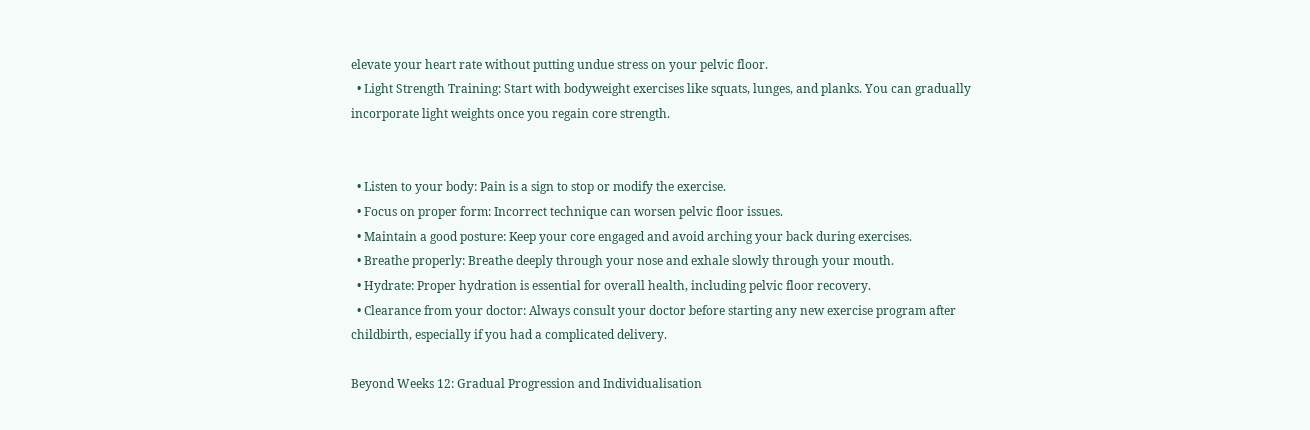elevate your heart rate without putting undue stress on your pelvic floor.
  • Light Strength Training: Start with bodyweight exercises like squats, lunges, and planks. You can gradually incorporate light weights once you regain core strength.


  • Listen to your body: Pain is a sign to stop or modify the exercise.
  • Focus on proper form: Incorrect technique can worsen pelvic floor issues.
  • Maintain a good posture: Keep your core engaged and avoid arching your back during exercises.
  • Breathe properly: Breathe deeply through your nose and exhale slowly through your mouth.
  • Hydrate: Proper hydration is essential for overall health, including pelvic floor recovery.
  • Clearance from your doctor: Always consult your doctor before starting any new exercise program after childbirth, especially if you had a complicated delivery.

Beyond Weeks 12: Gradual Progression and Individualisation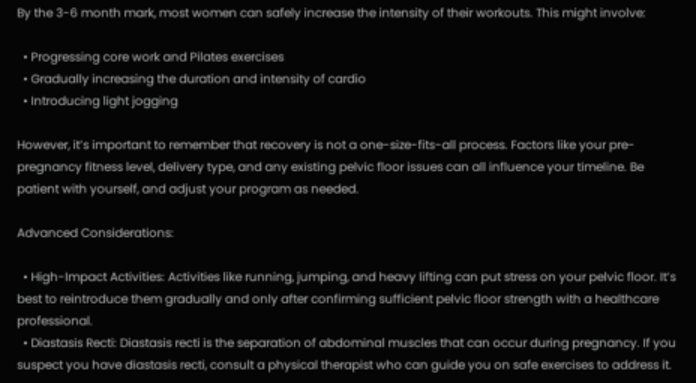By the 3-6 month mark, most women can safely increase the intensity of their workouts. This might involve:

  • Progressing core work and Pilates exercises
  • Gradually increasing the duration and intensity of cardio
  • Introducing light jogging

However, it’s important to remember that recovery is not a one-size-fits-all process. Factors like your pre-pregnancy fitness level, delivery type, and any existing pelvic floor issues can all influence your timeline. Be patient with yourself, and adjust your program as needed.

Advanced Considerations:

  • High-Impact Activities: Activities like running, jumping, and heavy lifting can put stress on your pelvic floor. It’s best to reintroduce them gradually and only after confirming sufficient pelvic floor strength with a healthcare professional.
  • Diastasis Recti: Diastasis recti is the separation of abdominal muscles that can occur during pregnancy. If you suspect you have diastasis recti, consult a physical therapist who can guide you on safe exercises to address it.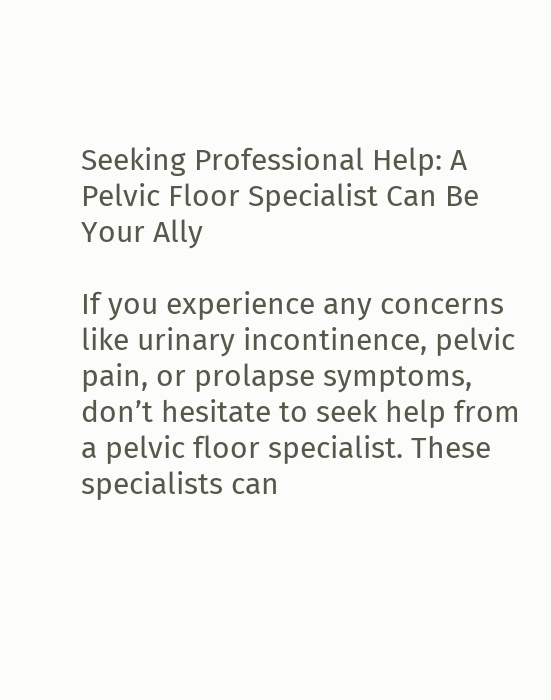Seeking Professional Help: A Pelvic Floor Specialist Can Be Your Ally

If you experience any concerns like urinary incontinence, pelvic pain, or prolapse symptoms, don’t hesitate to seek help from a pelvic floor specialist. These specialists can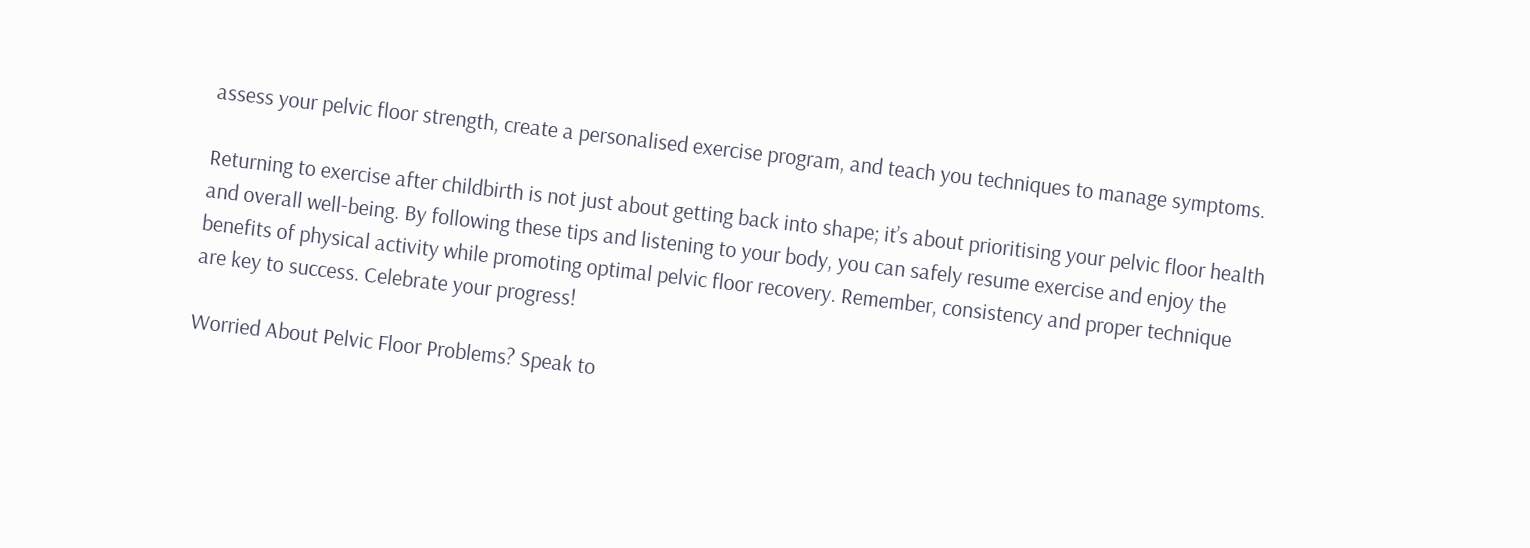assess your pelvic floor strength, create a personalised exercise program, and teach you techniques to manage symptoms.

Returning to exercise after childbirth is not just about getting back into shape; it’s about prioritising your pelvic floor health and overall well-being. By following these tips and listening to your body, you can safely resume exercise and enjoy the benefits of physical activity while promoting optimal pelvic floor recovery. Remember, consistency and proper technique are key to success. Celebrate your progress!

Worried About Pelvic Floor Problems? Speak to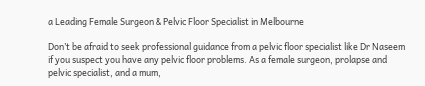a Leading Female Surgeon & Pelvic Floor Specialist in Melbourne

Don’t be afraid to seek professional guidance from a pelvic floor specialist like Dr Naseem if you suspect you have any pelvic floor problems. As a female surgeon, prolapse and pelvic specialist, and a mum,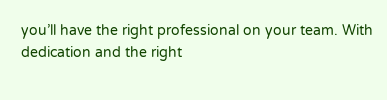you’ll have the right professional on your team. With dedication and the right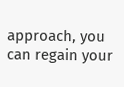approach, you can regain your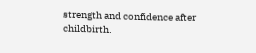strength and confidence after childbirth.